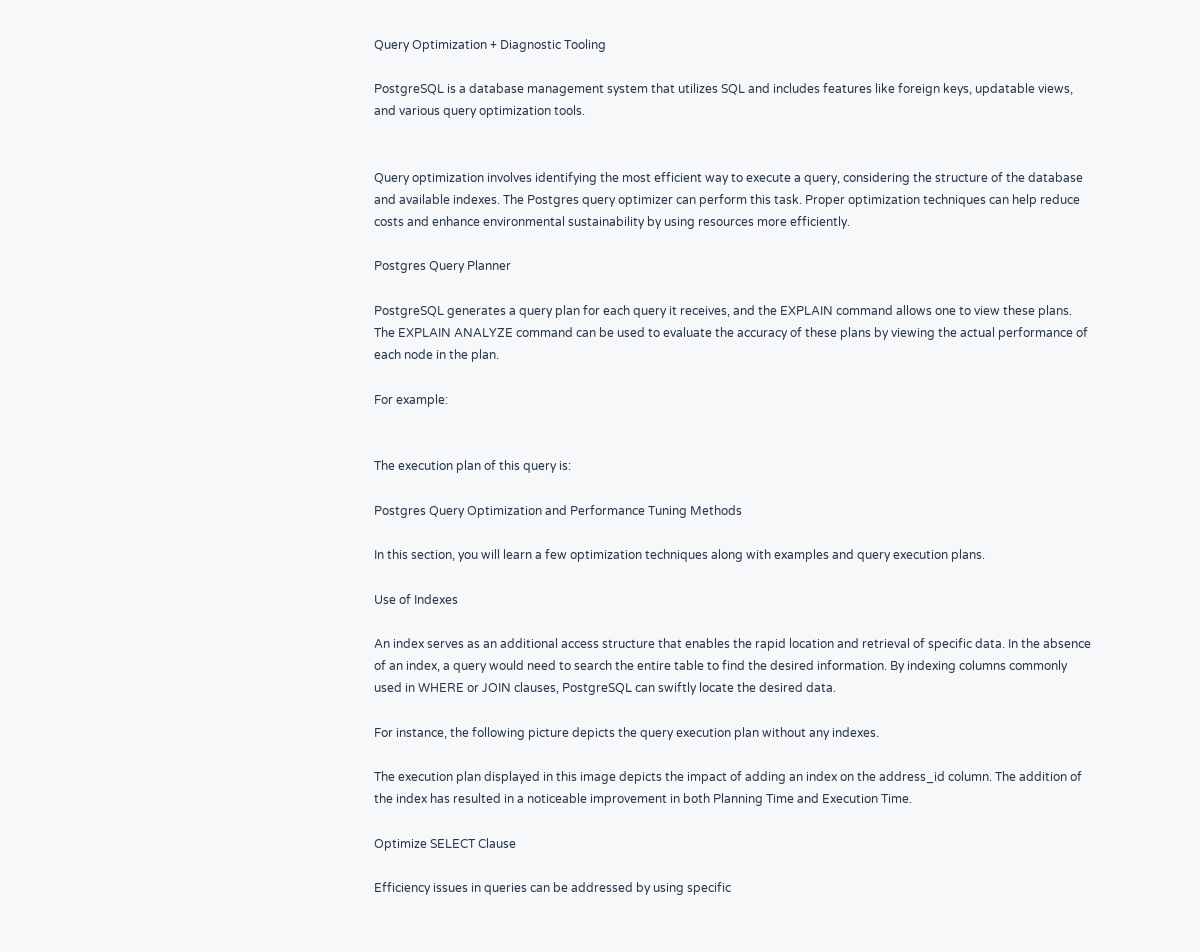Query Optimization + Diagnostic Tooling

PostgreSQL is a database management system that utilizes SQL and includes features like foreign keys, updatable views, and various query optimization tools.


Query optimization involves identifying the most efficient way to execute a query, considering the structure of the database and available indexes. The Postgres query optimizer can perform this task. Proper optimization techniques can help reduce costs and enhance environmental sustainability by using resources more efficiently.

Postgres Query Planner

PostgreSQL generates a query plan for each query it receives, and the EXPLAIN command allows one to view these plans. The EXPLAIN ANALYZE command can be used to evaluate the accuracy of these plans by viewing the actual performance of each node in the plan.

For example:


The execution plan of this query is:

Postgres Query Optimization and Performance Tuning Methods

In this section, you will learn a few optimization techniques along with examples and query execution plans.

Use of Indexes

An index serves as an additional access structure that enables the rapid location and retrieval of specific data. In the absence of an index, a query would need to search the entire table to find the desired information. By indexing columns commonly used in WHERE or JOIN clauses, PostgreSQL can swiftly locate the desired data.

For instance, the following picture depicts the query execution plan without any indexes.

The execution plan displayed in this image depicts the impact of adding an index on the address_id column. The addition of the index has resulted in a noticeable improvement in both Planning Time and Execution Time.

Optimize SELECT Clause

Efficiency issues in queries can be addressed by using specific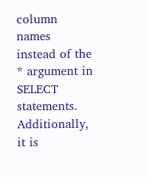column names instead of the * argument in SELECT statements. Additionally, it is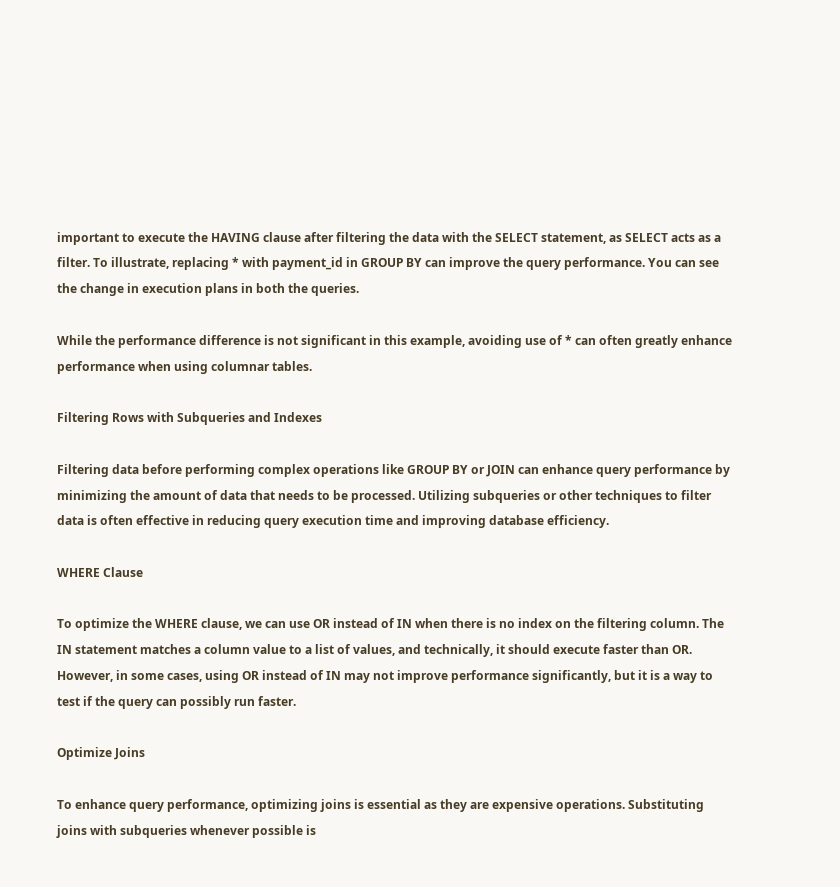important to execute the HAVING clause after filtering the data with the SELECT statement, as SELECT acts as a filter. To illustrate, replacing * with payment_id in GROUP BY can improve the query performance. You can see the change in execution plans in both the queries.

While the performance difference is not significant in this example, avoiding use of * can often greatly enhance performance when using columnar tables.

Filtering Rows with Subqueries and Indexes

Filtering data before performing complex operations like GROUP BY or JOIN can enhance query performance by minimizing the amount of data that needs to be processed. Utilizing subqueries or other techniques to filter data is often effective in reducing query execution time and improving database efficiency.

WHERE Clause

To optimize the WHERE clause, we can use OR instead of IN when there is no index on the filtering column. The IN statement matches a column value to a list of values, and technically, it should execute faster than OR. However, in some cases, using OR instead of IN may not improve performance significantly, but it is a way to test if the query can possibly run faster.

Optimize Joins

To enhance query performance, optimizing joins is essential as they are expensive operations. Substituting joins with subqueries whenever possible is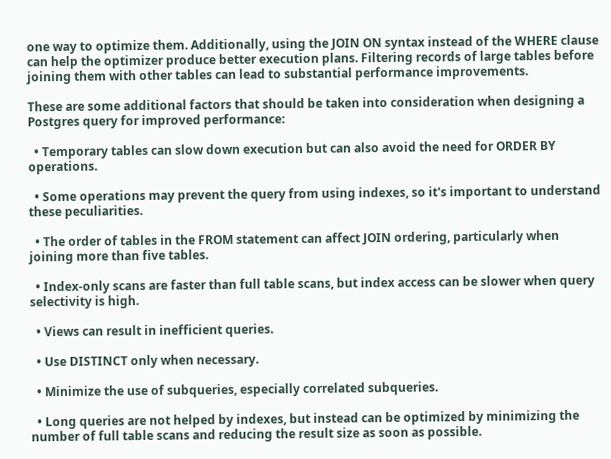one way to optimize them. Additionally, using the JOIN ON syntax instead of the WHERE clause can help the optimizer produce better execution plans. Filtering records of large tables before joining them with other tables can lead to substantial performance improvements.

These are some additional factors that should be taken into consideration when designing a Postgres query for improved performance:

  • Temporary tables can slow down execution but can also avoid the need for ORDER BY operations.

  • Some operations may prevent the query from using indexes, so it's important to understand these peculiarities.

  • The order of tables in the FROM statement can affect JOIN ordering, particularly when joining more than five tables.

  • Index-only scans are faster than full table scans, but index access can be slower when query selectivity is high.

  • Views can result in inefficient queries.

  • Use DISTINCT only when necessary.

  • Minimize the use of subqueries, especially correlated subqueries.

  • Long queries are not helped by indexes, but instead can be optimized by minimizing the number of full table scans and reducing the result size as soon as possible.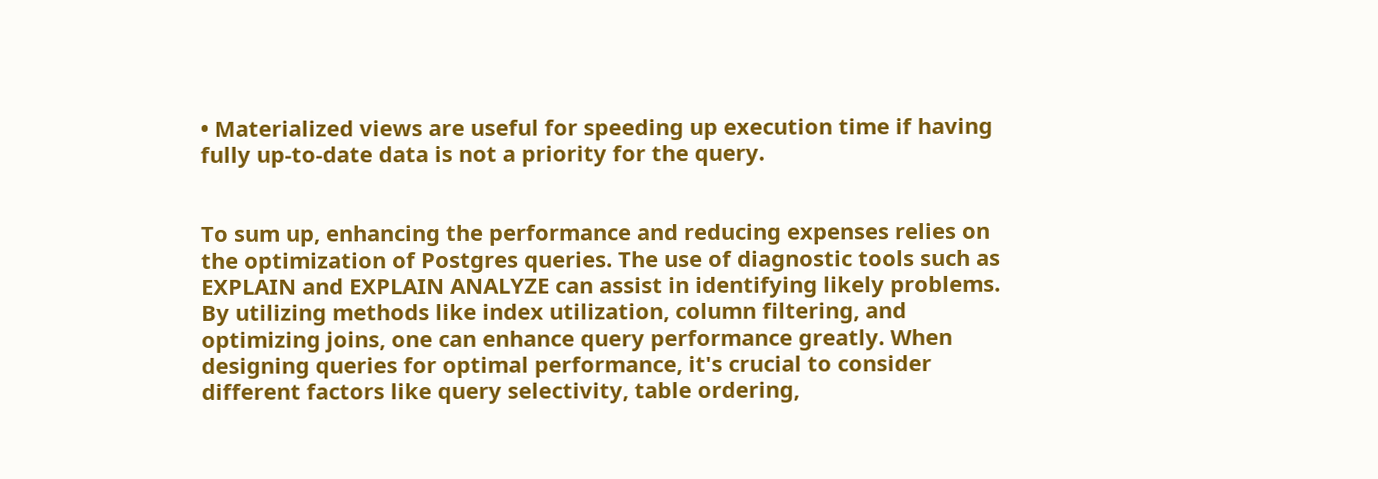• Materialized views are useful for speeding up execution time if having fully up-to-date data is not a priority for the query.


To sum up, enhancing the performance and reducing expenses relies on the optimization of Postgres queries. The use of diagnostic tools such as EXPLAIN and EXPLAIN ANALYZE can assist in identifying likely problems. By utilizing methods like index utilization, column filtering, and optimizing joins, one can enhance query performance greatly. When designing queries for optimal performance, it's crucial to consider different factors like query selectivity, table ordering,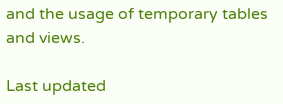and the usage of temporary tables and views.

Last updated